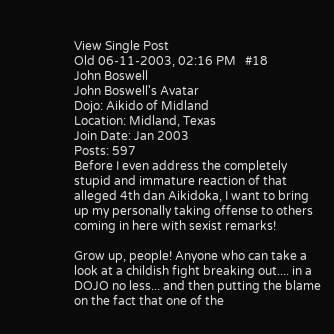View Single Post
Old 06-11-2003, 02:16 PM   #18
John Boswell
John Boswell's Avatar
Dojo: Aikido of Midland
Location: Midland, Texas
Join Date: Jan 2003
Posts: 597
Before I even address the completely stupid and immature reaction of that alleged 4th dan Aikidoka, I want to bring up my personally taking offense to others coming in here with sexist remarks!

Grow up, people! Anyone who can take a look at a childish fight breaking out.... in a DOJO no less... and then putting the blame on the fact that one of the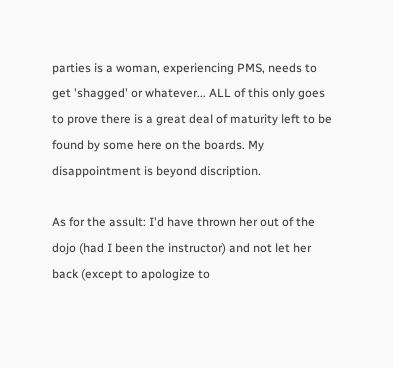parties is a woman, experiencing PMS, needs to get 'shagged' or whatever... ALL of this only goes to prove there is a great deal of maturity left to be found by some here on the boards. My disappointment is beyond discription.

As for the assult: I'd have thrown her out of the dojo (had I been the instructor) and not let her back (except to apologize to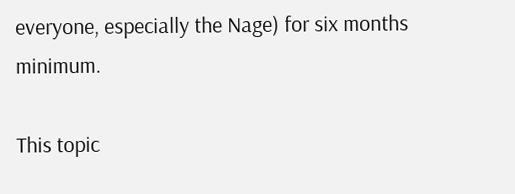everyone, especially the Nage) for six months minimum.

This topic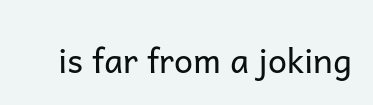is far from a joking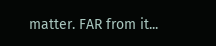matter. FAR from it...